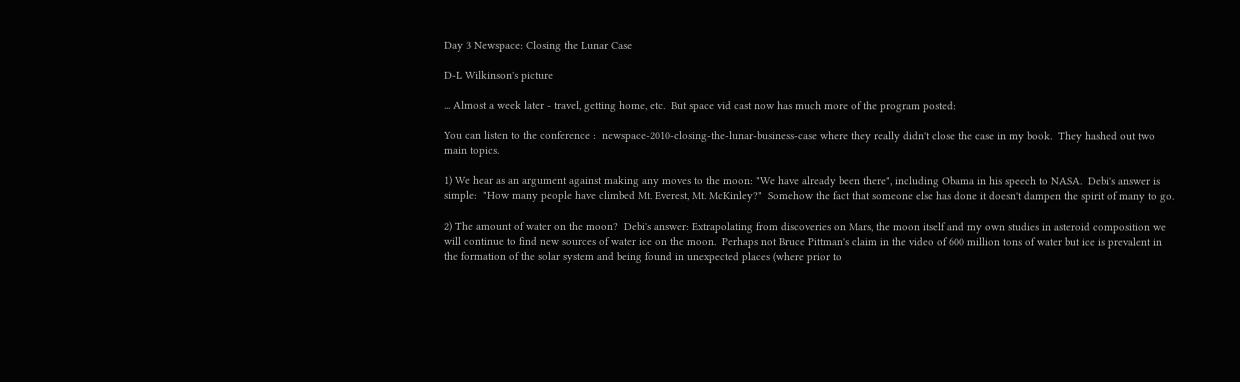Day 3 Newspace: Closing the Lunar Case

D-L Wilkinson's picture

... Almost a week later - travel, getting home, etc.  But space vid cast now has much more of the program posted:

You can listen to the conference :  newspace-2010-closing-the-lunar-business-case where they really didn't close the case in my book.  They hashed out two main topics.

1) We hear as an argument against making any moves to the moon: "We have already been there", including Obama in his speech to NASA.  Debi's answer is simple:  "How many people have climbed Mt. Everest, Mt. McKinley?"  Somehow the fact that someone else has done it doesn't dampen the spirit of many to go.

2) The amount of water on the moon?  Debi's answer: Extrapolating from discoveries on Mars, the moon itself and my own studies in asteroid composition we will continue to find new sources of water ice on the moon.  Perhaps not Bruce Pittman's claim in the video of 600 million tons of water but ice is prevalent in the formation of the solar system and being found in unexpected places (where prior to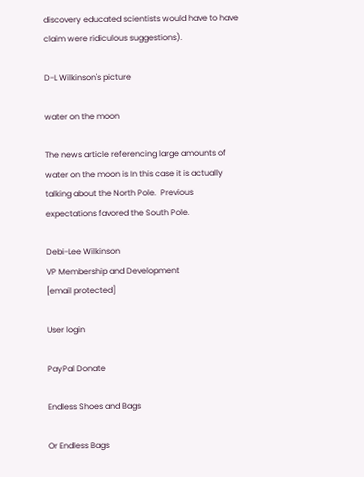discovery educated scientists would have to have claim were ridiculous suggestions).

D-L Wilkinson's picture

water on the moon

The news article referencing large amounts of water on the moon is In this case it is actually talking about the North Pole.  Previous expectations favored the South Pole.

Debi-Lee Wilkinson
VP Membership and Development
[email protected]

User login

PayPal Donate

Endless Shoes and Bags

Or Endless Bags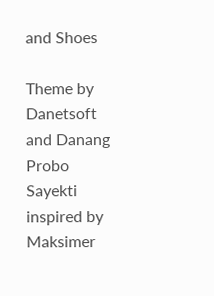and Shoes

Theme by Danetsoft and Danang Probo Sayekti inspired by Maksimer